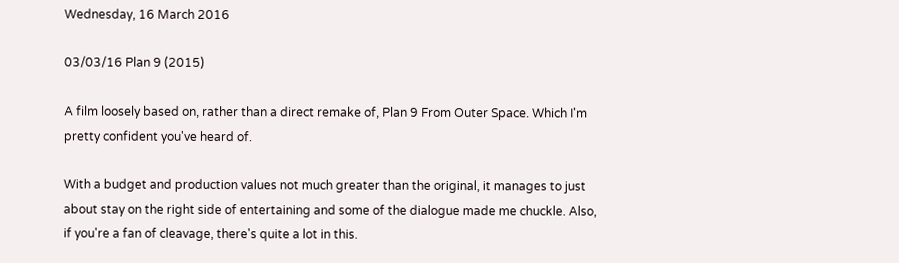Wednesday, 16 March 2016

03/03/16 Plan 9 (2015)

A film loosely based on, rather than a direct remake of, Plan 9 From Outer Space. Which I'm pretty confident you've heard of.

With a budget and production values not much greater than the original, it manages to just about stay on the right side of entertaining and some of the dialogue made me chuckle. Also, if you're a fan of cleavage, there's quite a lot in this.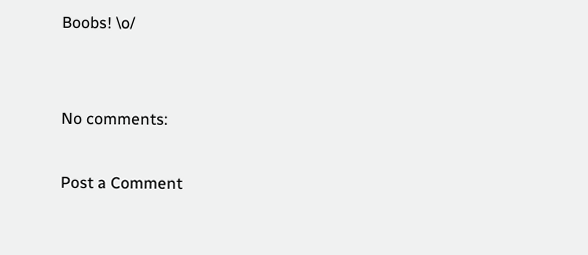Boobs! \o/


No comments:

Post a Comment